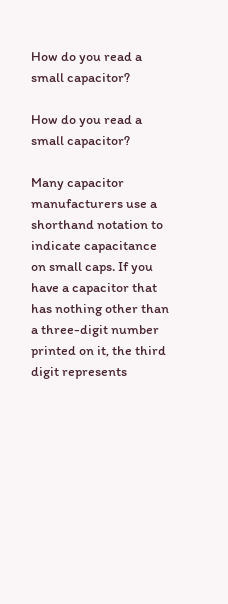How do you read a small capacitor?

How do you read a small capacitor?

Many capacitor manufacturers use a shorthand notation to indicate capacitance on small caps. If you have a capacitor that has nothing other than a three-digit number printed on it, the third digit represents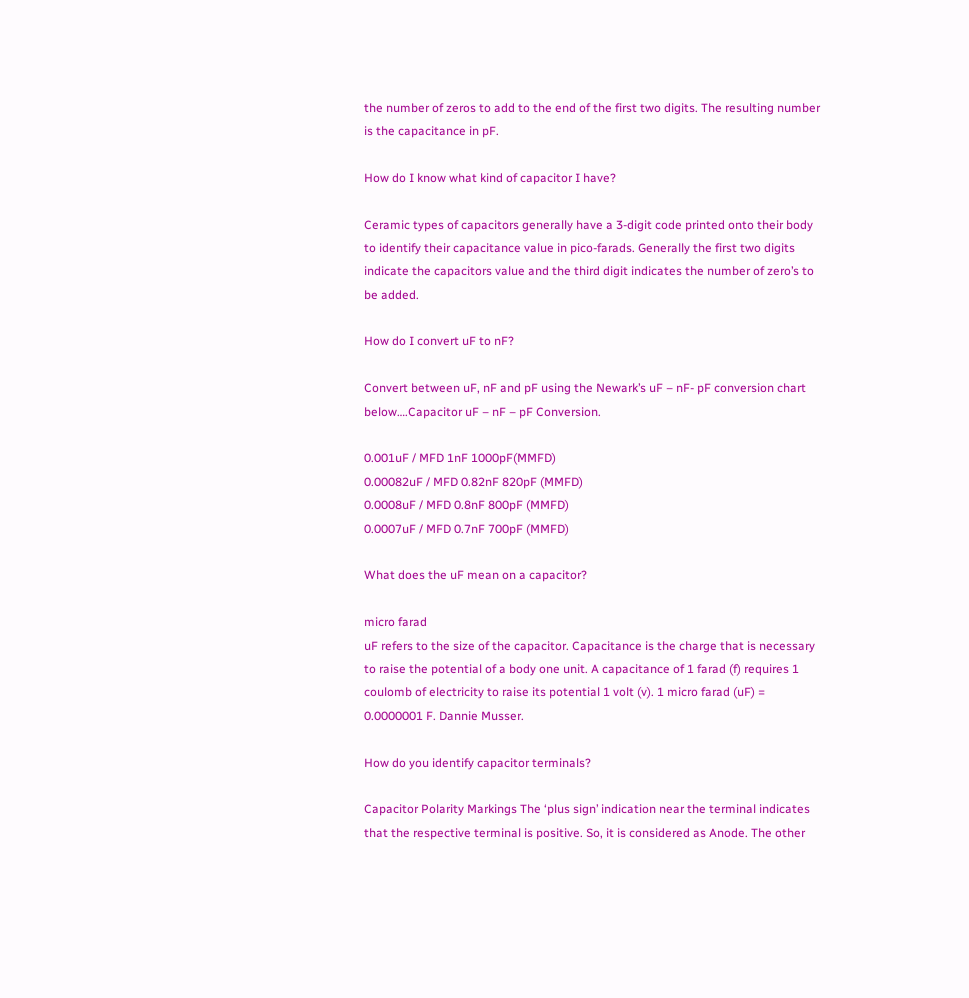the number of zeros to add to the end of the first two digits. The resulting number is the capacitance in pF.

How do I know what kind of capacitor I have?

Ceramic types of capacitors generally have a 3-digit code printed onto their body to identify their capacitance value in pico-farads. Generally the first two digits indicate the capacitors value and the third digit indicates the number of zero’s to be added.

How do I convert uF to nF?

Convert between uF, nF and pF using the Newark’s uF – nF- pF conversion chart below….Capacitor uF – nF – pF Conversion.

0.001uF / MFD 1nF 1000pF(MMFD)
0.00082uF / MFD 0.82nF 820pF (MMFD)
0.0008uF / MFD 0.8nF 800pF (MMFD)
0.0007uF / MFD 0.7nF 700pF (MMFD)

What does the uF mean on a capacitor?

micro farad
uF refers to the size of the capacitor. Capacitance is the charge that is necessary to raise the potential of a body one unit. A capacitance of 1 farad (f) requires 1 coulomb of electricity to raise its potential 1 volt (v). 1 micro farad (uF) = 0.0000001 F. Dannie Musser.

How do you identify capacitor terminals?

Capacitor Polarity Markings The ‘plus sign’ indication near the terminal indicates that the respective terminal is positive. So, it is considered as Anode. The other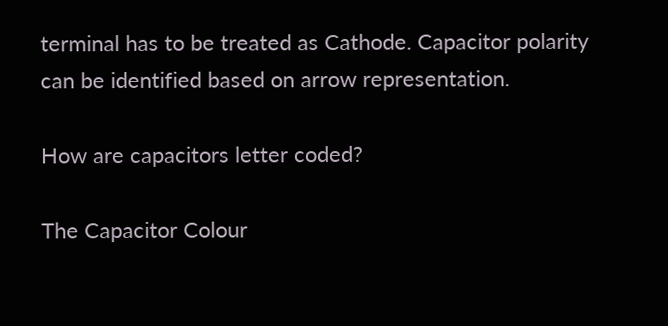terminal has to be treated as Cathode. Capacitor polarity can be identified based on arrow representation.

How are capacitors letter coded?

The Capacitor Colour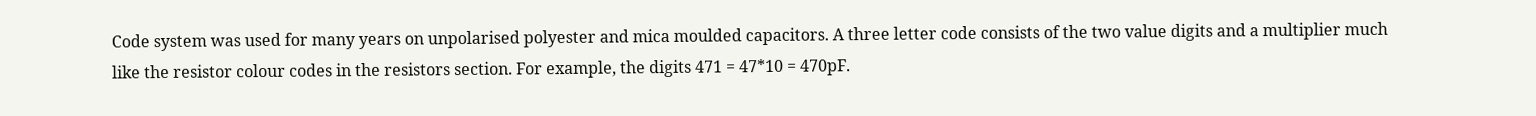Code system was used for many years on unpolarised polyester and mica moulded capacitors. A three letter code consists of the two value digits and a multiplier much like the resistor colour codes in the resistors section. For example, the digits 471 = 47*10 = 470pF.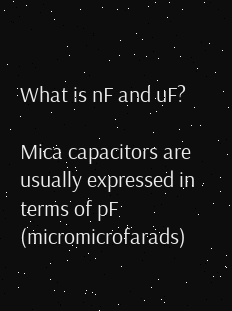What is nF and uF?

Mica capacitors are usually expressed in terms of pF (micromicrofarads)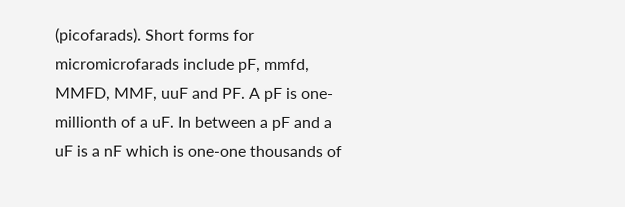(picofarads). Short forms for micromicrofarads include pF, mmfd, MMFD, MMF, uuF and PF. A pF is one-millionth of a uF. In between a pF and a uF is a nF which is one-one thousands of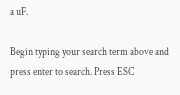a uF.

Begin typing your search term above and press enter to search. Press ESC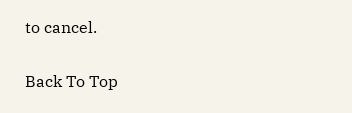to cancel.

Back To Top